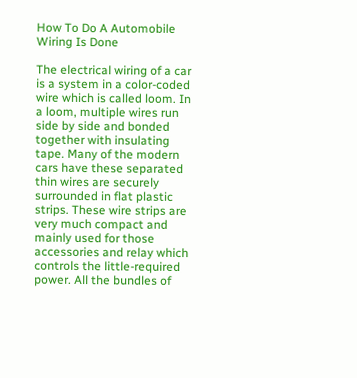How To Do A Automobile Wiring Is Done

The electrical wiring of a car is a system in a color-coded wire which is called loom. In a loom, multiple wires run side by side and bonded together with insulating tape. Many of the modern cars have these separated thin wires are securely surrounded in flat plastic strips. These wire strips are very much compact and mainly used for those accessories and relay which controls the little-required power. All the bundles of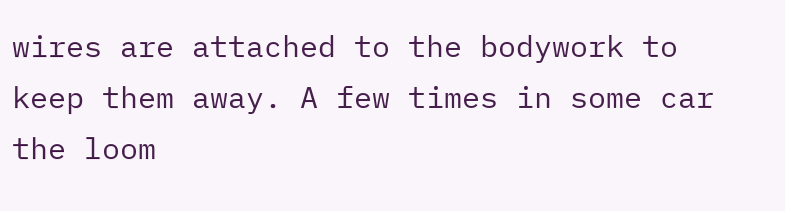wires are attached to the bodywork to keep them away. A few times in some car the loom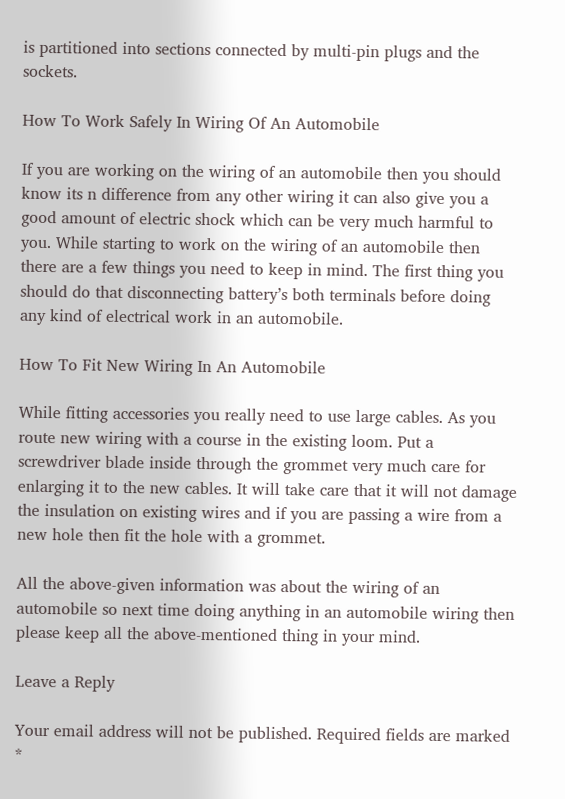is partitioned into sections connected by multi-pin plugs and the sockets.

How To Work Safely In Wiring Of An Automobile

If you are working on the wiring of an automobile then you should know its n difference from any other wiring it can also give you a good amount of electric shock which can be very much harmful to you. While starting to work on the wiring of an automobile then there are a few things you need to keep in mind. The first thing you should do that disconnecting battery’s both terminals before doing any kind of electrical work in an automobile.

How To Fit New Wiring In An Automobile

While fitting accessories you really need to use large cables. As you route new wiring with a course in the existing loom. Put a screwdriver blade inside through the grommet very much care for enlarging it to the new cables. It will take care that it will not damage the insulation on existing wires and if you are passing a wire from a new hole then fit the hole with a grommet.

All the above-given information was about the wiring of an automobile so next time doing anything in an automobile wiring then please keep all the above-mentioned thing in your mind.

Leave a Reply

Your email address will not be published. Required fields are marked *